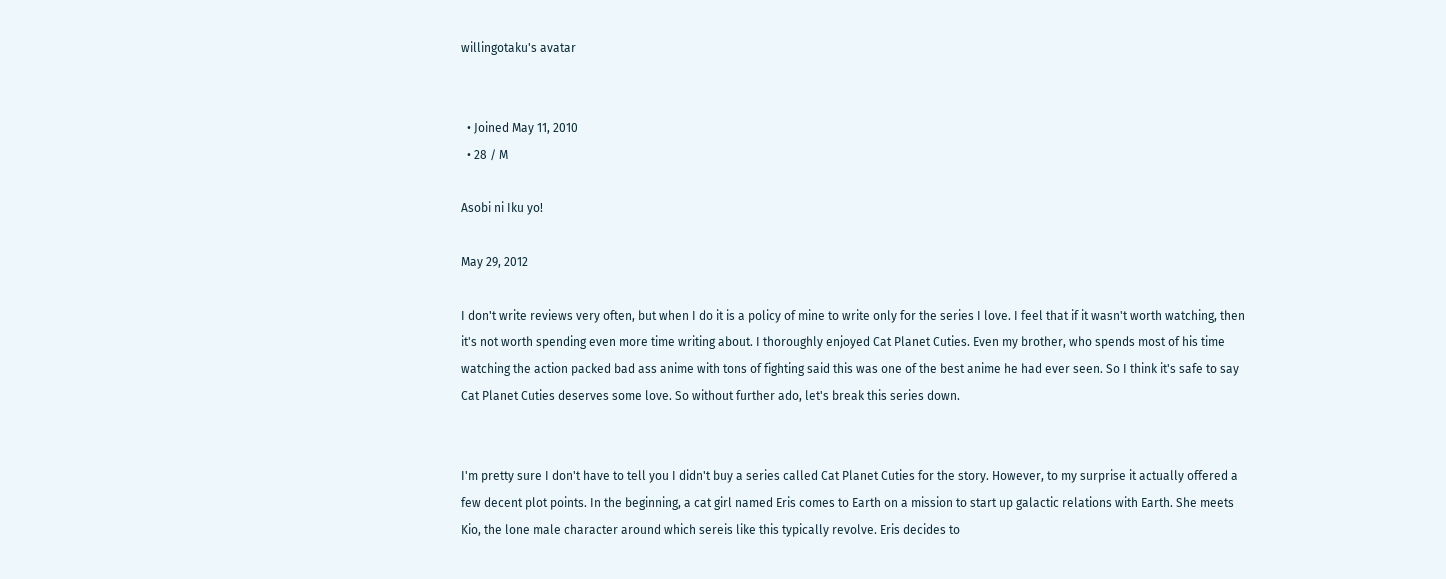willingotaku's avatar


  • Joined May 11, 2010
  • 28 / M

Asobi ni Iku yo!

May 29, 2012

I don't write reviews very often, but when I do it is a policy of mine to write only for the series I love. I feel that if it wasn't worth watching, then it's not worth spending even more time writing about. I thoroughly enjoyed Cat Planet Cuties. Even my brother, who spends most of his time watching the action packed bad ass anime with tons of fighting said this was one of the best anime he had ever seen. So I think it's safe to say Cat Planet Cuties deserves some love. So without further ado, let's break this series down.


I'm pretty sure I don't have to tell you I didn't buy a series called Cat Planet Cuties for the story. However, to my surprise it actually offered a few decent plot points. In the beginning, a cat girl named Eris comes to Earth on a mission to start up galactic relations with Earth. She meets Kio, the lone male character around which sereis like this typically revolve. Eris decides to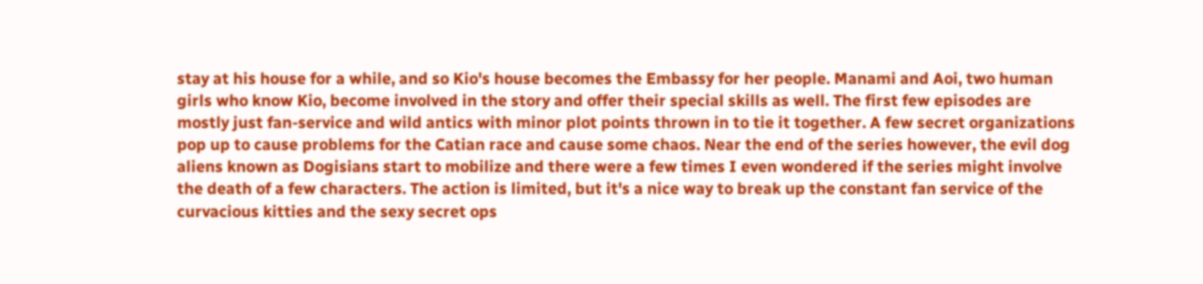stay at his house for a while, and so Kio's house becomes the Embassy for her people. Manami and Aoi, two human girls who know Kio, become involved in the story and offer their special skills as well. The first few episodes are mostly just fan-service and wild antics with minor plot points thrown in to tie it together. A few secret organizations pop up to cause problems for the Catian race and cause some chaos. Near the end of the series however, the evil dog aliens known as Dogisians start to mobilize and there were a few times I even wondered if the series might involve the death of a few characters. The action is limited, but it's a nice way to break up the constant fan service of the curvacious kitties and the sexy secret ops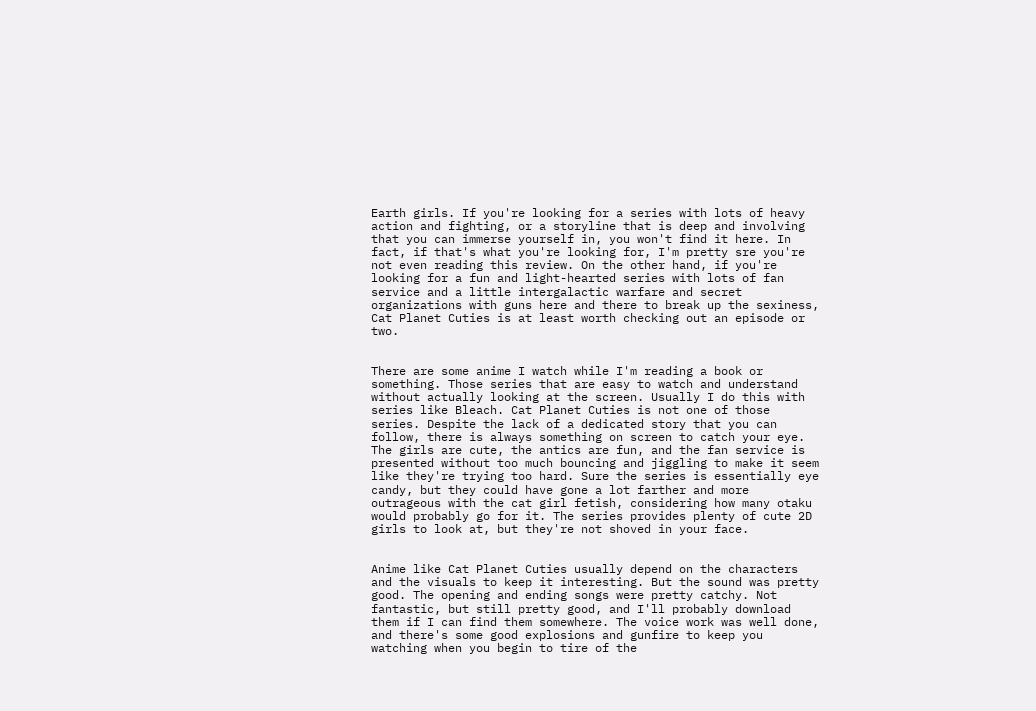Earth girls. If you're looking for a series with lots of heavy action and fighting, or a storyline that is deep and involving that you can immerse yourself in, you won't find it here. In fact, if that's what you're looking for, I'm pretty sre you're not even reading this review. On the other hand, if you're looking for a fun and light-hearted series with lots of fan service and a little intergalactic warfare and secret organizations with guns here and there to break up the sexiness, Cat Planet Cuties is at least worth checking out an episode or two.


There are some anime I watch while I'm reading a book or something. Those series that are easy to watch and understand without actually looking at the screen. Usually I do this with series like Bleach. Cat Planet Cuties is not one of those series. Despite the lack of a dedicated story that you can follow, there is always something on screen to catch your eye. The girls are cute, the antics are fun, and the fan service is presented without too much bouncing and jiggling to make it seem like they're trying too hard. Sure the series is essentially eye candy, but they could have gone a lot farther and more outrageous with the cat girl fetish, considering how many otaku would probably go for it. The series provides plenty of cute 2D girls to look at, but they're not shoved in your face.


Anime like Cat Planet Cuties usually depend on the characters and the visuals to keep it interesting. But the sound was pretty good. The opening and ending songs were pretty catchy. Not fantastic, but still pretty good, and I'll probably download them if I can find them somewhere. The voice work was well done, and there's some good explosions and gunfire to keep you watching when you begin to tire of the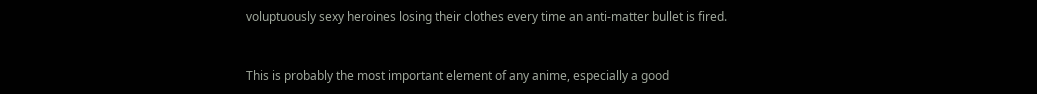voluptuously sexy heroines losing their clothes every time an anti-matter bullet is fired.


This is probably the most important element of any anime, especially a good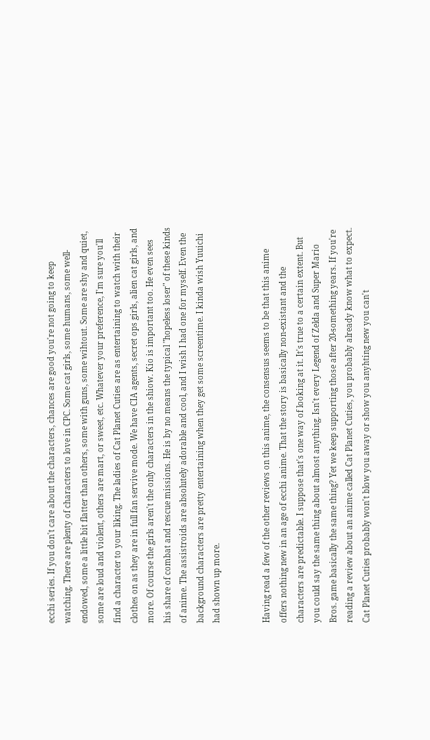ecchi series. If you don't care about the characters, chances are good you're not going to keep watching. There are plenty of characters to love in CPC. Some cat girls, some humans, some well-endowed, some a little bit flatter than others, some with guns, some wihtout. Some are shy and quiet, some are loud and violent, others are mart, or sweet, etc. Whatever your preference, I'm sure you'll find a character to your liking. The ladies of Cat Planet Cuties are as entertaining to watch with their clothes on as they are in full fan servive mode. We have CIA agents, secret ops girls, alien cat girls, and more. Of course the girls aren't the only characters in the shiow. Kio is important too. He even sees his share of combat and rescue missions. He is by no means the typical "hopeless loser" of these kinds of anime. The assistroids are absolutely adorable and cool, and I wish I had one for myself. Even the background characters are pretty entertaining when they get some screentime. I kinda wish Yuuichi had shown up more.


Having read a few of the other reviews on this anime, the consensus seems to be that this anime offers nothing new in an age of ecchi anime. That the story is basically non-existant and the characters are predictable. I suppose that's one way of looking at it. It's true to a certain extent. But you could say the same thing about almost anything. Isn't every Legend of Zelda and Super Mario Bros. game basically the same thing? Yet we keep supporting those after 20-something years. If you're reading a review about an anime called Cat Planet Cuties, you probably already know what to expect. Cat Planet Cuties probably won't blow you away or show you anyhting new you can't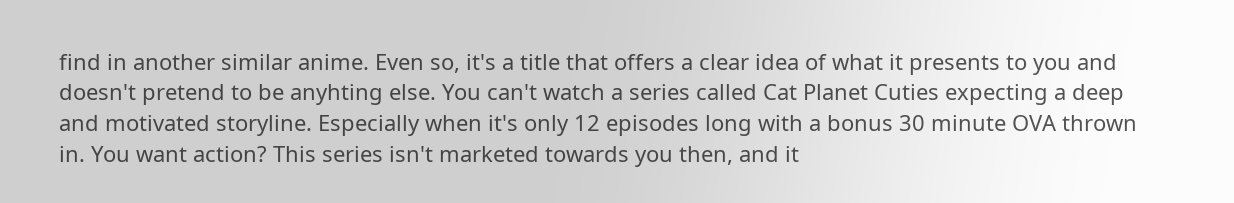find in another similar anime. Even so, it's a title that offers a clear idea of what it presents to you and doesn't pretend to be anyhting else. You can't watch a series called Cat Planet Cuties expecting a deep and motivated storyline. Especially when it's only 12 episodes long with a bonus 30 minute OVA thrown in. You want action? This series isn't marketed towards you then, and it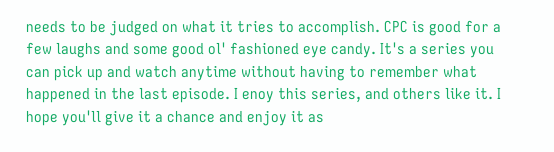needs to be judged on what it tries to accomplish. CPC is good for a few laughs and some good ol' fashioned eye candy. It's a series you can pick up and watch anytime without having to remember what happened in the last episode. I enoy this series, and others like it. I hope you'll give it a chance and enjoy it as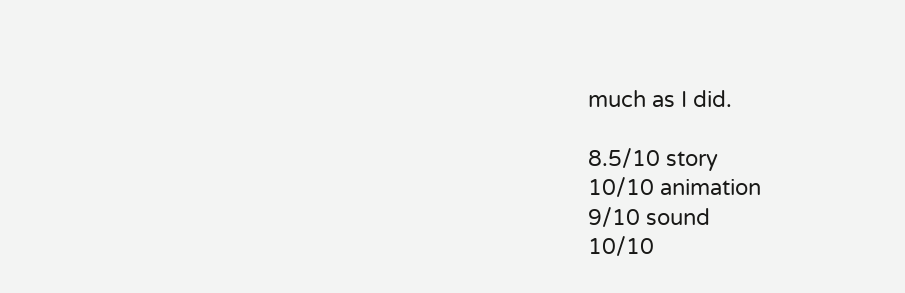much as I did.

8.5/10 story
10/10 animation
9/10 sound
10/10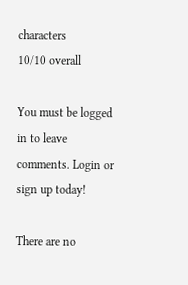characters
10/10 overall

You must be logged in to leave comments. Login or sign up today!

There are no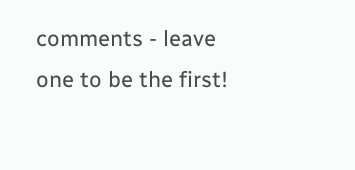comments - leave one to be the first!